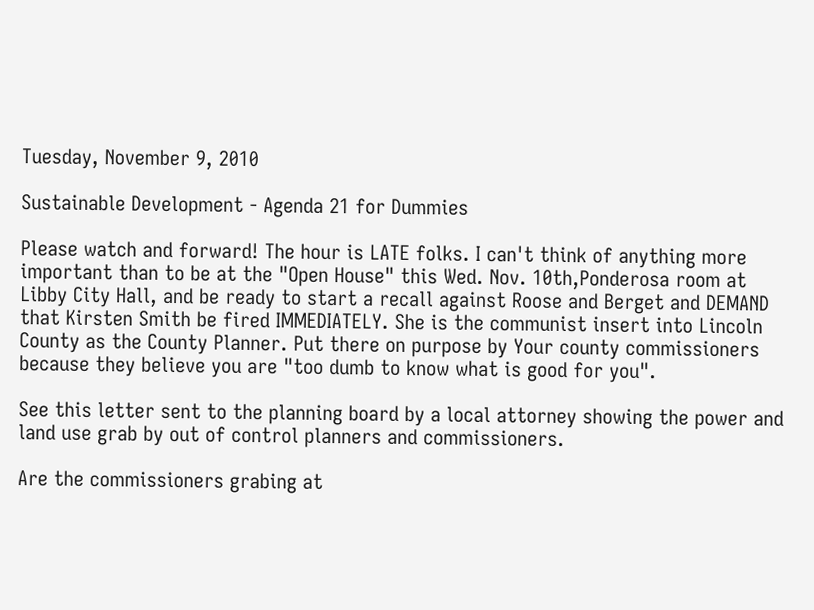Tuesday, November 9, 2010

Sustainable Development - Agenda 21 for Dummies

Please watch and forward! The hour is LATE folks. I can't think of anything more important than to be at the "Open House" this Wed. Nov. 10th,Ponderosa room at Libby City Hall, and be ready to start a recall against Roose and Berget and DEMAND that Kirsten Smith be fired IMMEDIATELY. She is the communist insert into Lincoln County as the County Planner. Put there on purpose by Your county commissioners because they believe you are "too dumb to know what is good for you".

See this letter sent to the planning board by a local attorney showing the power and land use grab by out of control planners and commissioners.

Are the commissioners grabing at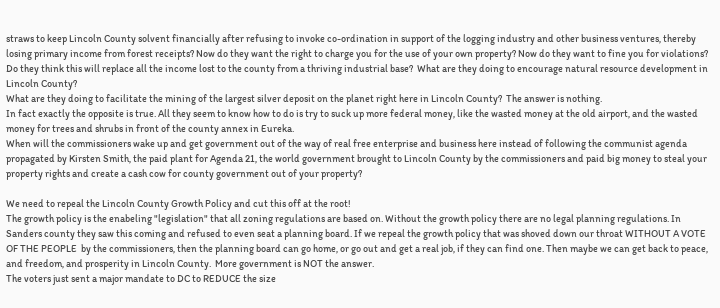straws to keep Lincoln County solvent financially after refusing to invoke co-ordination in support of the logging industry and other business ventures, thereby losing primary income from forest receipts? Now do they want the right to charge you for the use of your own property? Now do they want to fine you for violations? Do they think this will replace all the income lost to the county from a thriving industrial base?  What are they doing to encourage natural resource development in Lincoln County?
What are they doing to facilitate the mining of the largest silver deposit on the planet right here in Lincoln County?  The answer is nothing.
In fact exactly the opposite is true. All they seem to know how to do is try to suck up more federal money, like the wasted money at the old airport, and the wasted money for trees and shrubs in front of the county annex in Eureka.
When will the commissioners wake up and get government out of the way of real free enterprise and business here instead of following the communist agenda propagated by Kirsten Smith, the paid plant for Agenda 21, the world government brought to Lincoln County by the commissioners and paid big money to steal your property rights and create a cash cow for county government out of your property?

We need to repeal the Lincoln County Growth Policy and cut this off at the root!
The growth policy is the enabeling "legislation" that all zoning regulations are based on. Without the growth policy there are no legal planning regulations. In Sanders county they saw this coming and refused to even seat a planning board. If we repeal the growth policy that was shoved down our throat WITHOUT A VOTE OF THE PEOPLE  by the commissioners, then the planning board can go home, or go out and get a real job, if they can find one. Then maybe we can get back to peace, and freedom, and prosperity in Lincoln County.  More government is NOT the answer.
The voters just sent a major mandate to DC to REDUCE the size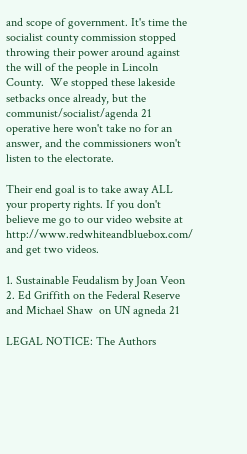and scope of government. It's time the socialist county commission stopped throwing their power around against the will of the people in Lincoln County.  We stopped these lakeside setbacks once already, but the communist/socialist/agenda 21 operative here won't take no for an answer, and the commissioners won't listen to the electorate.

Their end goal is to take away ALL your property rights. If you don't believe me go to our video website at http://www.redwhiteandbluebox.com/ and get two videos.

1. Sustainable Feudalism by Joan Veon
2. Ed Griffith on the Federal Reserve and Michael Shaw  on UN agneda 21

LEGAL NOTICE: The Authors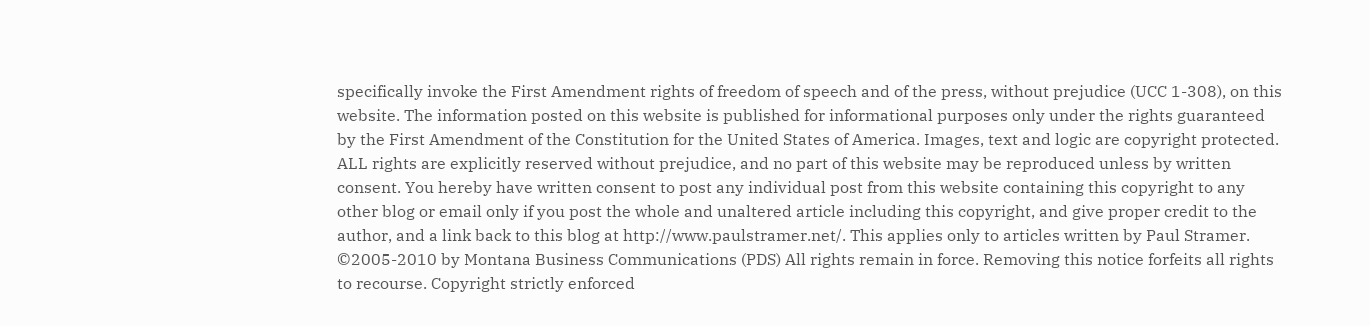specifically invoke the First Amendment rights of freedom of speech and of the press, without prejudice (UCC 1-308), on this website. The information posted on this website is published for informational purposes only under the rights guaranteed by the First Amendment of the Constitution for the United States of America. Images, text and logic are copyright protected. ALL rights are explicitly reserved without prejudice, and no part of this website may be reproduced unless by written consent. You hereby have written consent to post any individual post from this website containing this copyright to any other blog or email only if you post the whole and unaltered article including this copyright, and give proper credit to the author, and a link back to this blog at http://www.paulstramer.net/. This applies only to articles written by Paul Stramer. ©2005-2010 by Montana Business Communications (PDS) All rights remain in force. Removing this notice forfeits all rights to recourse. Copyright strictly enforced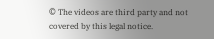© The videos are third party and not covered by this legal notice.